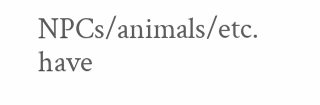NPCs/animals/etc. have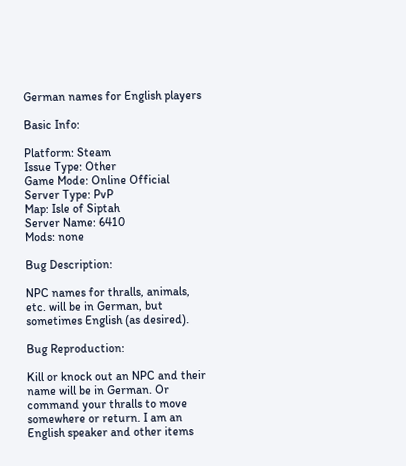German names for English players

Basic Info:

Platform: Steam
Issue Type: Other
Game Mode: Online Official
Server Type: PvP
Map: Isle of Siptah
Server Name: 6410
Mods: none

Bug Description:

NPC names for thralls, animals, etc. will be in German, but sometimes English (as desired).

Bug Reproduction:

Kill or knock out an NPC and their name will be in German. Or command your thralls to move somewhere or return. I am an English speaker and other items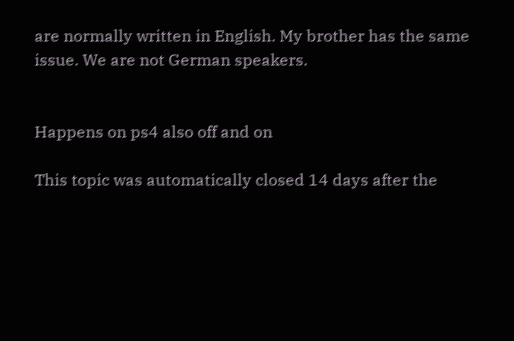are normally written in English. My brother has the same issue. We are not German speakers.


Happens on ps4 also off and on

This topic was automatically closed 14 days after the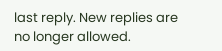last reply. New replies are no longer allowed.